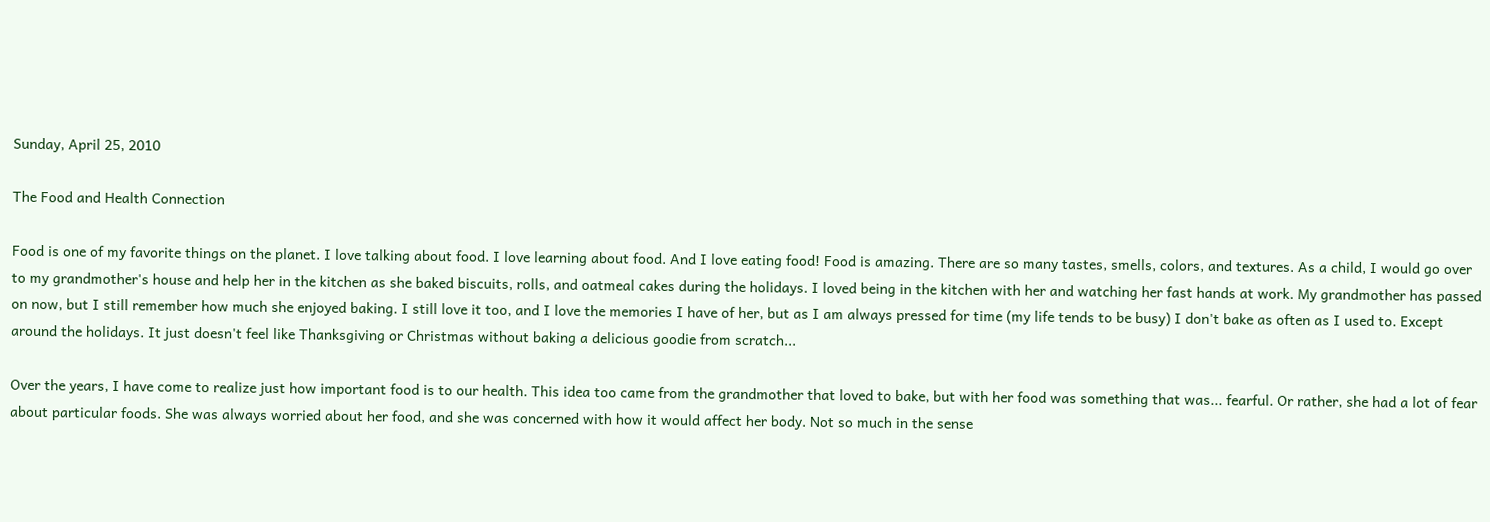Sunday, April 25, 2010

The Food and Health Connection

Food is one of my favorite things on the planet. I love talking about food. I love learning about food. And I love eating food! Food is amazing. There are so many tastes, smells, colors, and textures. As a child, I would go over to my grandmother's house and help her in the kitchen as she baked biscuits, rolls, and oatmeal cakes during the holidays. I loved being in the kitchen with her and watching her fast hands at work. My grandmother has passed on now, but I still remember how much she enjoyed baking. I still love it too, and I love the memories I have of her, but as I am always pressed for time (my life tends to be busy) I don't bake as often as I used to. Except around the holidays. It just doesn't feel like Thanksgiving or Christmas without baking a delicious goodie from scratch...

Over the years, I have come to realize just how important food is to our health. This idea too came from the grandmother that loved to bake, but with her food was something that was... fearful. Or rather, she had a lot of fear about particular foods. She was always worried about her food, and she was concerned with how it would affect her body. Not so much in the sense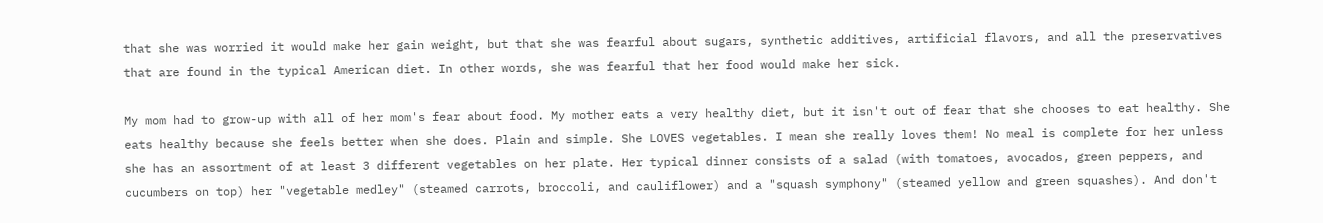that she was worried it would make her gain weight, but that she was fearful about sugars, synthetic additives, artificial flavors, and all the preservatives that are found in the typical American diet. In other words, she was fearful that her food would make her sick.

My mom had to grow-up with all of her mom's fear about food. My mother eats a very healthy diet, but it isn't out of fear that she chooses to eat healthy. She eats healthy because she feels better when she does. Plain and simple. She LOVES vegetables. I mean she really loves them! No meal is complete for her unless she has an assortment of at least 3 different vegetables on her plate. Her typical dinner consists of a salad (with tomatoes, avocados, green peppers, and cucumbers on top) her "vegetable medley" (steamed carrots, broccoli, and cauliflower) and a "squash symphony" (steamed yellow and green squashes). And don't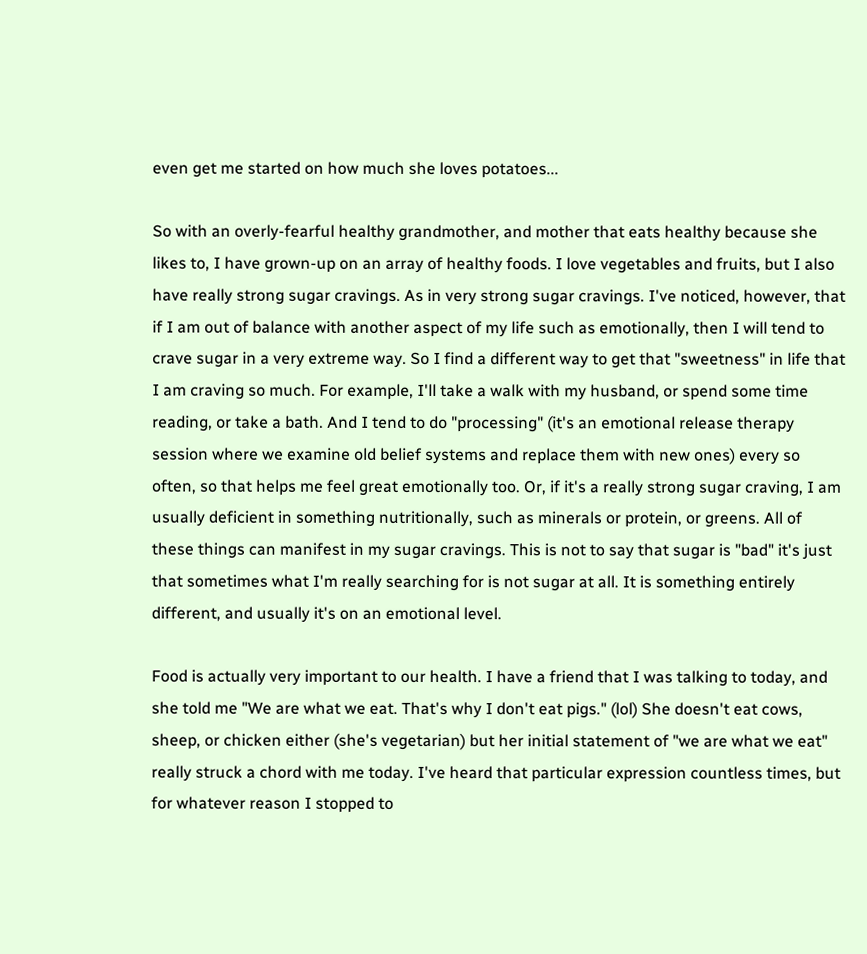even get me started on how much she loves potatoes...

So with an overly-fearful healthy grandmother, and mother that eats healthy because she likes to, I have grown-up on an array of healthy foods. I love vegetables and fruits, but I also have really strong sugar cravings. As in very strong sugar cravings. I've noticed, however, that if I am out of balance with another aspect of my life such as emotionally, then I will tend to crave sugar in a very extreme way. So I find a different way to get that "sweetness" in life that I am craving so much. For example, I'll take a walk with my husband, or spend some time reading, or take a bath. And I tend to do "processing" (it's an emotional release therapy session where we examine old belief systems and replace them with new ones) every so often, so that helps me feel great emotionally too. Or, if it's a really strong sugar craving, I am usually deficient in something nutritionally, such as minerals or protein, or greens. All of these things can manifest in my sugar cravings. This is not to say that sugar is "bad" it's just that sometimes what I'm really searching for is not sugar at all. It is something entirely different, and usually it's on an emotional level.

Food is actually very important to our health. I have a friend that I was talking to today, and she told me "We are what we eat. That's why I don't eat pigs." (lol) She doesn't eat cows, sheep, or chicken either (she's vegetarian) but her initial statement of "we are what we eat" really struck a chord with me today. I've heard that particular expression countless times, but for whatever reason I stopped to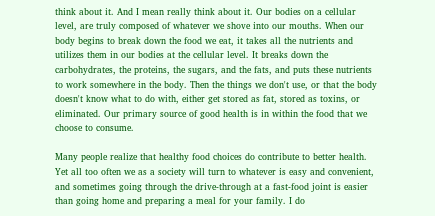think about it. And I mean really think about it. Our bodies on a cellular level, are truly composed of whatever we shove into our mouths. When our body begins to break down the food we eat, it takes all the nutrients and utilizes them in our bodies at the cellular level. It breaks down the carbohydrates, the proteins, the sugars, and the fats, and puts these nutrients to work somewhere in the body. Then the things we don't use, or that the body doesn't know what to do with, either get stored as fat, stored as toxins, or eliminated. Our primary source of good health is in within the food that we choose to consume.

Many people realize that healthy food choices do contribute to better health. Yet all too often we as a society will turn to whatever is easy and convenient, and sometimes going through the drive-through at a fast-food joint is easier than going home and preparing a meal for your family. I do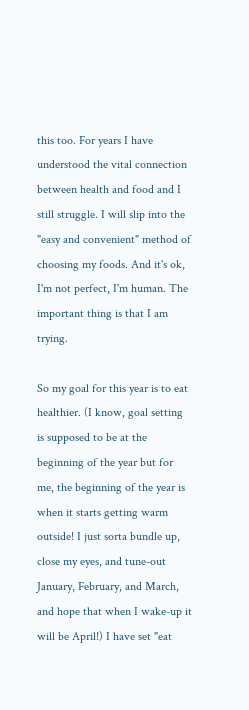this too. For years I have understood the vital connection between health and food and I still struggle. I will slip into the "easy and convenient" method of choosing my foods. And it's ok, I'm not perfect, I'm human. The important thing is that I am trying.

So my goal for this year is to eat healthier. (I know, goal setting is supposed to be at the beginning of the year but for me, the beginning of the year is when it starts getting warm outside! I just sorta bundle up, close my eyes, and tune-out January, February, and March, and hope that when I wake-up it will be April!) I have set "eat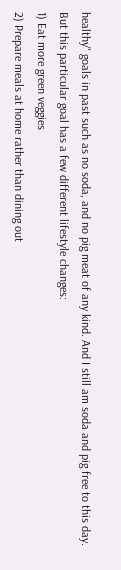healthy" goals in past such as no soda, and no pig meat of any kind. And I still am soda and pig free to this day. But this particular goal has a few different lifestyle changes:
1) Eat more green veggies
2) Prepare meals at home rather than dining out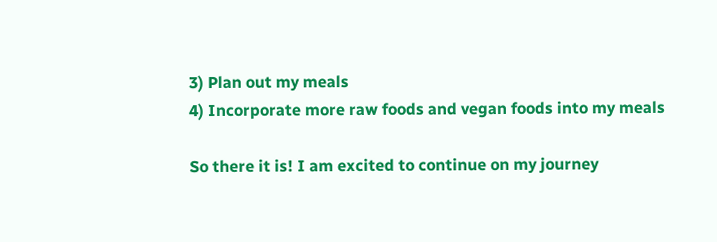3) Plan out my meals
4) Incorporate more raw foods and vegan foods into my meals

So there it is! I am excited to continue on my journey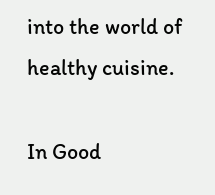into the world of healthy cuisine.

In Good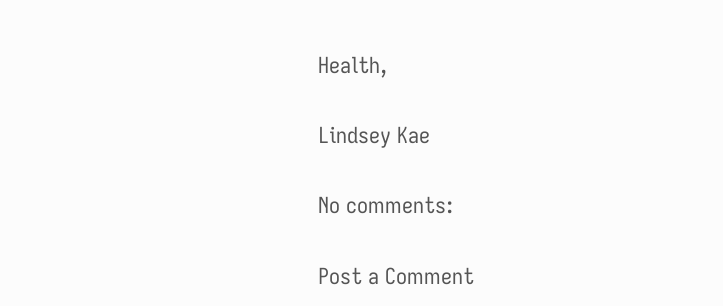Health,

Lindsey Kae

No comments:

Post a Comment